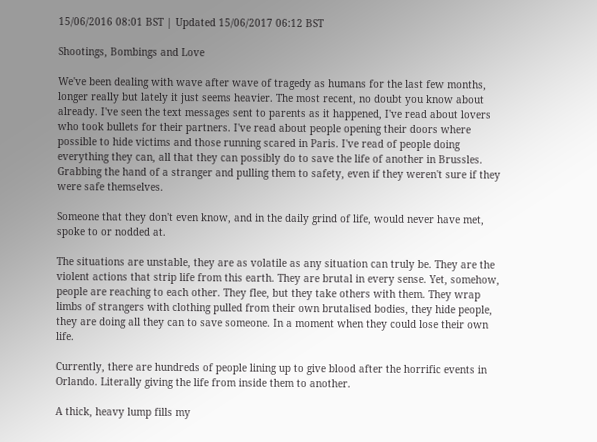15/06/2016 08:01 BST | Updated 15/06/2017 06:12 BST

Shootings, Bombings and Love

We've been dealing with wave after wave of tragedy as humans for the last few months, longer really but lately it just seems heavier. The most recent, no doubt you know about already. I've seen the text messages sent to parents as it happened, I've read about lovers who took bullets for their partners. I've read about people opening their doors where possible to hide victims and those running scared in Paris. I've read of people doing everything they can, all that they can possibly do to save the life of another in Brussles. Grabbing the hand of a stranger and pulling them to safety, even if they weren't sure if they were safe themselves.

Someone that they don't even know, and in the daily grind of life, would never have met, spoke to or nodded at.

The situations are unstable, they are as volatile as any situation can truly be. They are the violent actions that strip life from this earth. They are brutal in every sense. Yet, somehow, people are reaching to each other. They flee, but they take others with them. They wrap limbs of strangers with clothing pulled from their own brutalised bodies, they hide people, they are doing all they can to save someone. In a moment when they could lose their own life.

Currently, there are hundreds of people lining up to give blood after the horrific events in Orlando. Literally giving the life from inside them to another.

A thick, heavy lump fills my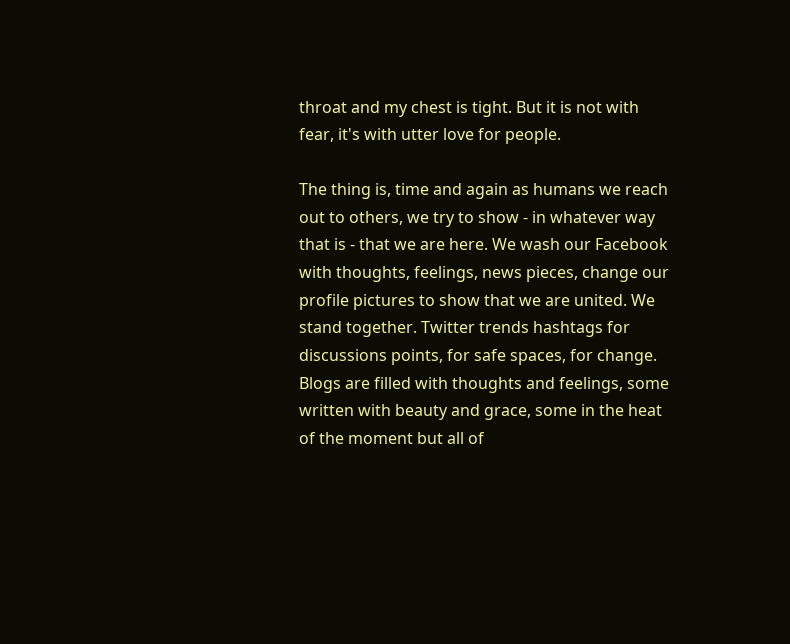throat and my chest is tight. But it is not with fear, it's with utter love for people.

The thing is, time and again as humans we reach out to others, we try to show - in whatever way that is - that we are here. We wash our Facebook with thoughts, feelings, news pieces, change our profile pictures to show that we are united. We stand together. Twitter trends hashtags for discussions points, for safe spaces, for change. Blogs are filled with thoughts and feelings, some written with beauty and grace, some in the heat of the moment but all of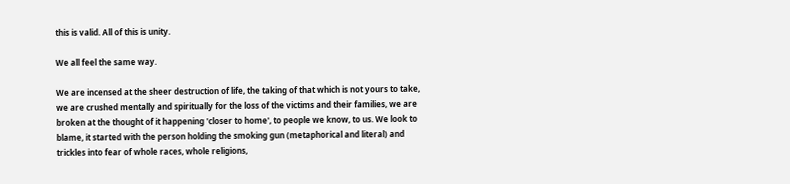this is valid. All of this is unity.

We all feel the same way.

We are incensed at the sheer destruction of life, the taking of that which is not yours to take, we are crushed mentally and spiritually for the loss of the victims and their families, we are broken at the thought of it happening 'closer to home', to people we know, to us. We look to blame, it started with the person holding the smoking gun (metaphorical and literal) and trickles into fear of whole races, whole religions,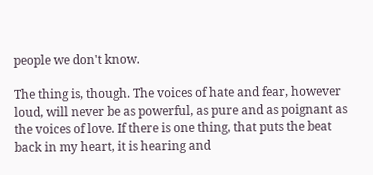people we don't know.

The thing is, though. The voices of hate and fear, however loud, will never be as powerful, as pure and as poignant as the voices of love. If there is one thing, that puts the beat back in my heart, it is hearing and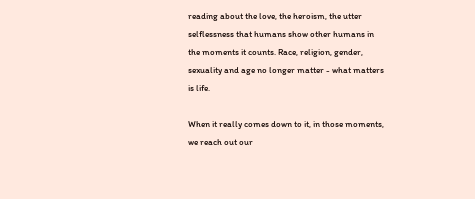reading about the love, the heroism, the utter selflessness that humans show other humans in the moments it counts. Race, religion, gender, sexuality and age no longer matter - what matters is life.

When it really comes down to it, in those moments, we reach out our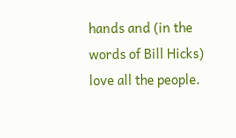hands and (in the words of Bill Hicks) love all the people.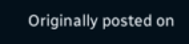Originally posted on